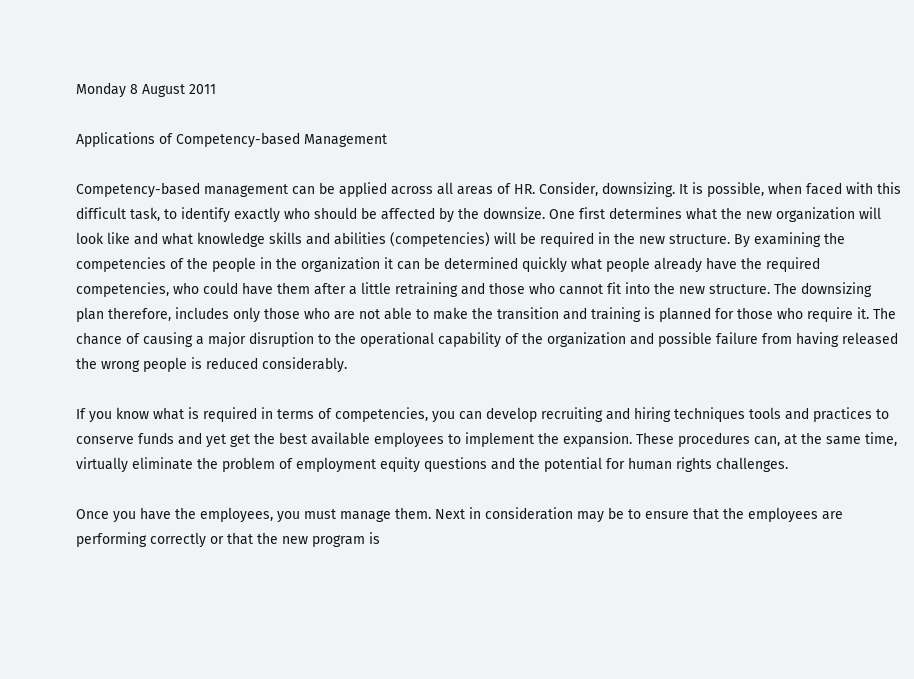Monday 8 August 2011

Applications of Competency-based Management

Competency-based management can be applied across all areas of HR. Consider, downsizing. It is possible, when faced with this difficult task, to identify exactly who should be affected by the downsize. One first determines what the new organization will look like and what knowledge skills and abilities (competencies) will be required in the new structure. By examining the competencies of the people in the organization it can be determined quickly what people already have the required competencies, who could have them after a little retraining and those who cannot fit into the new structure. The downsizing plan therefore, includes only those who are not able to make the transition and training is planned for those who require it. The chance of causing a major disruption to the operational capability of the organization and possible failure from having released the wrong people is reduced considerably.

If you know what is required in terms of competencies, you can develop recruiting and hiring techniques tools and practices to conserve funds and yet get the best available employees to implement the expansion. These procedures can, at the same time, virtually eliminate the problem of employment equity questions and the potential for human rights challenges.

Once you have the employees, you must manage them. Next in consideration may be to ensure that the employees are performing correctly or that the new program is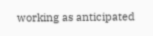working as anticipated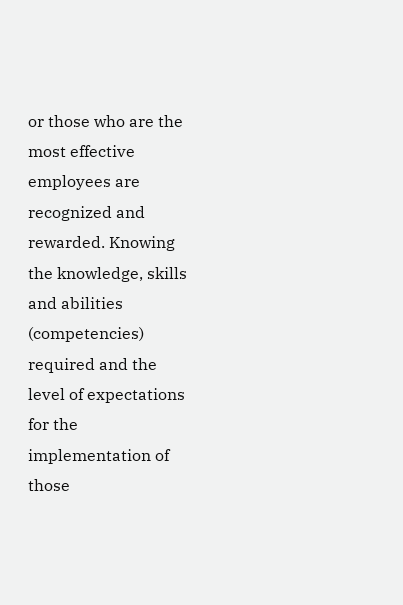or those who are the most effective employees are recognized and rewarded. Knowing the knowledge, skills and abilities (competencies) required and the level of expectations for the implementation of those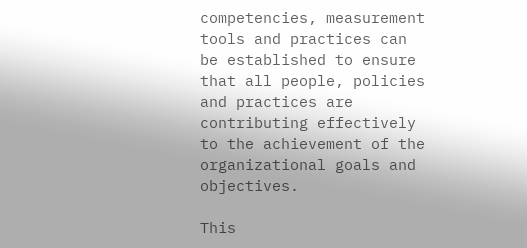competencies, measurement tools and practices can be established to ensure that all people, policies and practices are contributing effectively to the achievement of the organizational goals and objectives.

This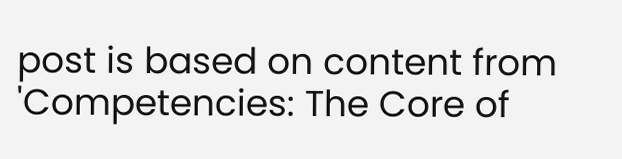post is based on content from 'Competencies: The Core of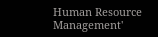Human Resource Management'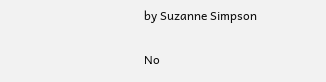by Suzanne Simpson

No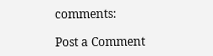comments:

Post a Comment